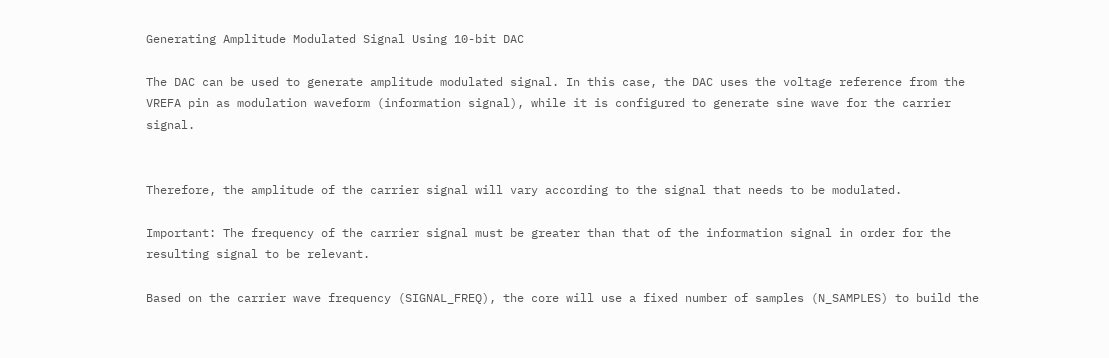Generating Amplitude Modulated Signal Using 10-bit DAC

The DAC can be used to generate amplitude modulated signal. In this case, the DAC uses the voltage reference from the VREFA pin as modulation waveform (information signal), while it is configured to generate sine wave for the carrier signal.


Therefore, the amplitude of the carrier signal will vary according to the signal that needs to be modulated.

Important: The frequency of the carrier signal must be greater than that of the information signal in order for the resulting signal to be relevant.

Based on the carrier wave frequency (SIGNAL_FREQ), the core will use a fixed number of samples (N_SAMPLES) to build the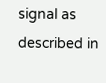signal as described in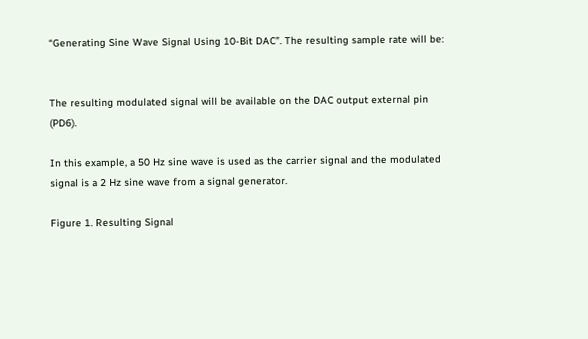“Generating Sine Wave Signal Using 10-Bit DAC”. The resulting sample rate will be:


The resulting modulated signal will be available on the DAC output external pin (PD6).

In this example, a 50 Hz sine wave is used as the carrier signal and the modulated signal is a 2 Hz sine wave from a signal generator.

Figure 1. Resulting Signal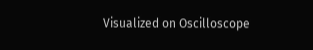Visualized on Oscilloscope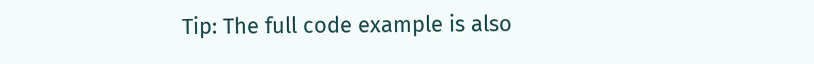Tip: The full code example is also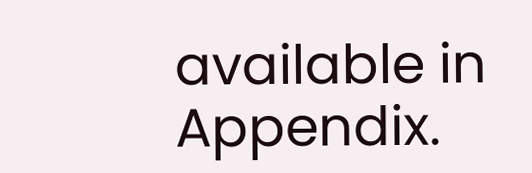available in Appendix.